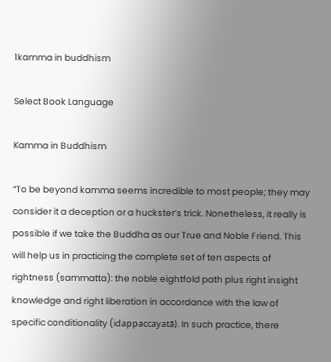1kamma in buddhism

Select Book Language

Kamma in Buddhism

“To be beyond kamma seems incredible to most people; they may consider it a deception or a huckster’s trick. Nonetheless, it really is possible if we take the Buddha as our True and Noble Friend. This will help us in practicing the complete set of ten aspects of rightness (sammatta): the noble eightfold path plus right insight knowledge and right liberation in accordance with the law of specific conditionality (idappaccayatā). In such practice, there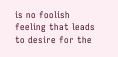is no foolish feeling that leads to desire for the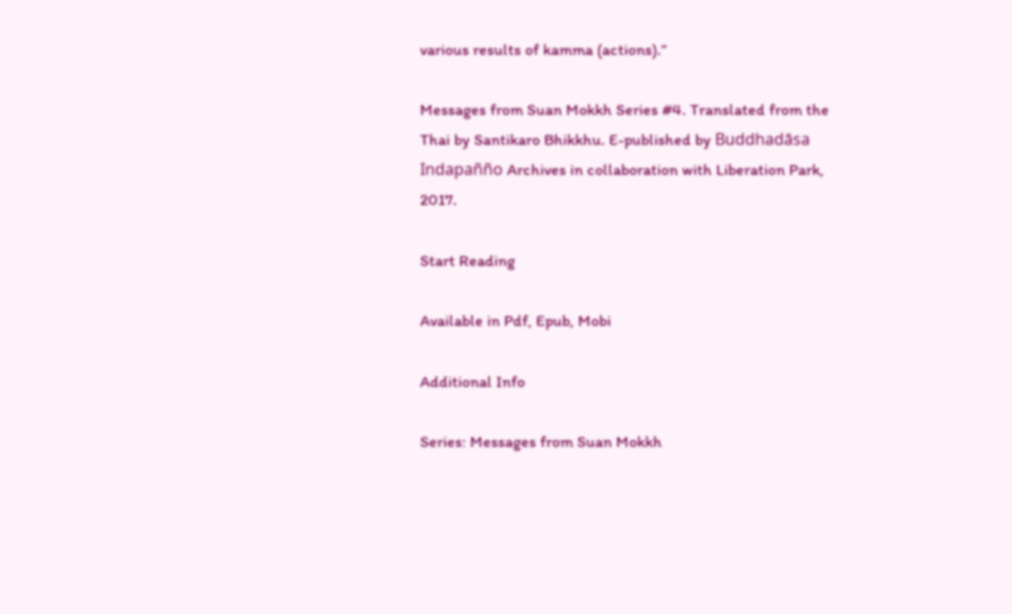various results of kamma (actions).”

Messages from Suan Mokkh Series #4. Translated from the Thai by Santikaro Bhikkhu. E-published by Buddhadāsa Indapañño Archives in collaboration with Liberation Park, 2017.

Start Reading

Available in Pdf, Epub, Mobi

Additional Info

Series: Messages from Suan Mokkh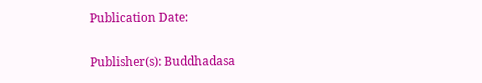Publication Date:

Publisher(s): Buddhadasa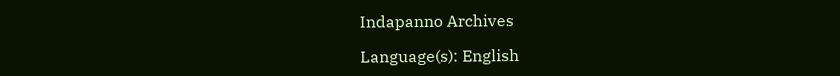Indapanno Archives

Language(s): English